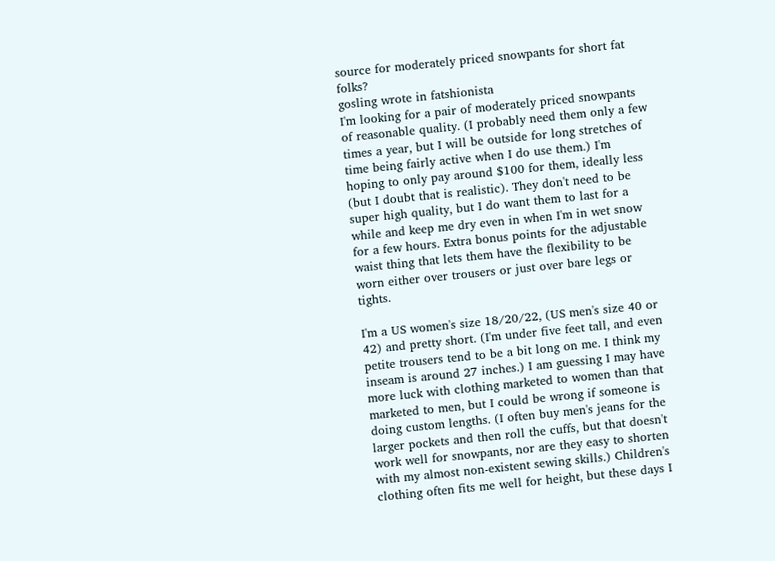source for moderately priced snowpants for short fat folks?
gosling wrote in fatshionista
I'm looking for a pair of moderately priced snowpants of reasonable quality. (I probably need them only a few times a year, but I will be outside for long stretches of time being fairly active when I do use them.) I'm hoping to only pay around $100 for them, ideally less (but I doubt that is realistic). They don't need to be super high quality, but I do want them to last for a while and keep me dry even in when I'm in wet snow for a few hours. Extra bonus points for the adjustable waist thing that lets them have the flexibility to be worn either over trousers or just over bare legs or tights.

I'm a US women's size 18/20/22, (US men's size 40 or 42) and pretty short. (I'm under five feet tall, and even petite trousers tend to be a bit long on me. I think my inseam is around 27 inches.) I am guessing I may have more luck with clothing marketed to women than that marketed to men, but I could be wrong if someone is doing custom lengths. (I often buy men's jeans for the larger pockets and then roll the cuffs, but that doesn't work well for snowpants, nor are they easy to shorten with my almost non-existent sewing skills.) Children's clothing often fits me well for height, but these days I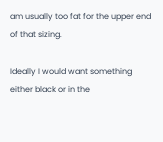am usually too fat for the upper end of that sizing.

Ideally I would want something either black or in the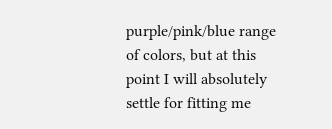purple/pink/blue range of colors, but at this point I will absolutely settle for fitting me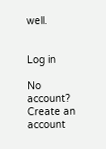well.


Log in

No account? Create an account